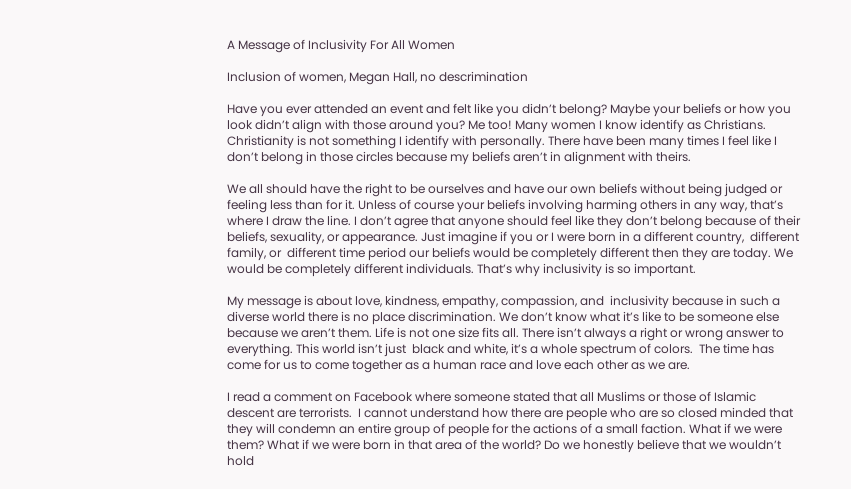A Message of Inclusivity For All Women

Inclusion of women, Megan Hall, no descrimination

Have you ever attended an event and felt like you didn’t belong? Maybe your beliefs or how you look didn’t align with those around you? Me too! Many women I know identify as Christians.  Christianity is not something I identify with personally. There have been many times I feel like I don’t belong in those circles because my beliefs aren’t in alignment with theirs.

We all should have the right to be ourselves and have our own beliefs without being judged or feeling less than for it. Unless of course your beliefs involving harming others in any way, that’s where I draw the line. I don’t agree that anyone should feel like they don’t belong because of their beliefs, sexuality, or appearance. Just imagine if you or I were born in a different country,  different family, or  different time period our beliefs would be completely different then they are today. We would be completely different individuals. That’s why inclusivity is so important.

My message is about love, kindness, empathy, compassion, and  inclusivity because in such a diverse world there is no place discrimination. We don’t know what it’s like to be someone else because we aren’t them. Life is not one size fits all. There isn’t always a right or wrong answer to everything. This world isn’t just  black and white, it’s a whole spectrum of colors.  The time has come for us to come together as a human race and love each other as we are.

I read a comment on Facebook where someone stated that all Muslims or those of Islamic descent are terrorists.  I cannot understand how there are people who are so closed minded that they will condemn an entire group of people for the actions of a small faction. What if we were them? What if we were born in that area of the world? Do we honestly believe that we wouldn’t hold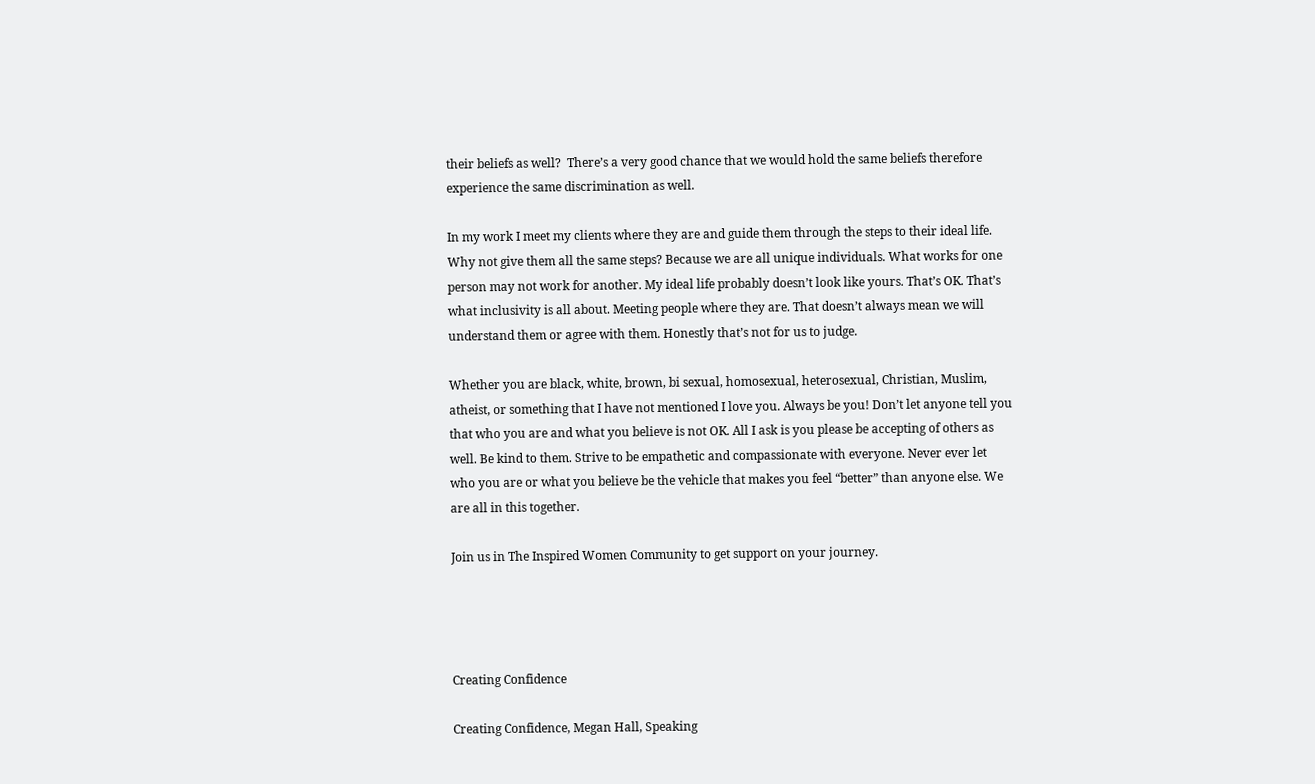their beliefs as well?  There’s a very good chance that we would hold the same beliefs therefore experience the same discrimination as well.

In my work I meet my clients where they are and guide them through the steps to their ideal life. Why not give them all the same steps? Because we are all unique individuals. What works for one person may not work for another. My ideal life probably doesn’t look like yours. That’s OK. That’s what inclusivity is all about. Meeting people where they are. That doesn’t always mean we will understand them or agree with them. Honestly that’s not for us to judge.

Whether you are black, white, brown, bi sexual, homosexual, heterosexual, Christian, Muslim, atheist, or something that I have not mentioned I love you. Always be you! Don’t let anyone tell you that who you are and what you believe is not OK. All I ask is you please be accepting of others as well. Be kind to them. Strive to be empathetic and compassionate with everyone. Never ever let who you are or what you believe be the vehicle that makes you feel “better” than anyone else. We are all in this together.

Join us in The Inspired Women Community to get support on your journey.




Creating Confidence

Creating Confidence, Megan Hall, Speaking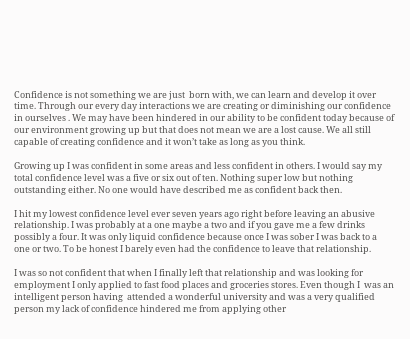Confidence is not something we are just  born with, we can learn and develop it over time. Through our every day interactions we are creating or diminishing our confidence in ourselves . We may have been hindered in our ability to be confident today because of our environment growing up but that does not mean we are a lost cause. We all still capable of creating confidence and it won’t take as long as you think.

Growing up I was confident in some areas and less confident in others. I would say my total confidence level was a five or six out of ten. Nothing super low but nothing outstanding either. No one would have described me as confident back then.

I hit my lowest confidence level ever seven years ago right before leaving an abusive relationship. I was probably at a one maybe a two and if you gave me a few drinks possibly a four. It was only liquid confidence because once I was sober I was back to a one or two. To be honest I barely even had the confidence to leave that relationship.

I was so not confident that when I finally left that relationship and was looking for employment I only applied to fast food places and groceries stores. Even though I  was an intelligent person having  attended a wonderful university and was a very qualified person my lack of confidence hindered me from applying other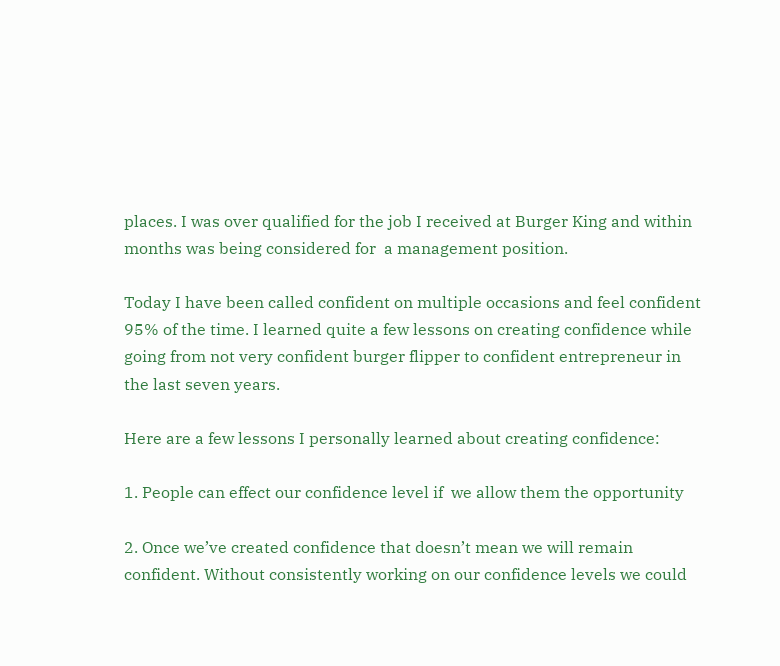places. I was over qualified for the job I received at Burger King and within months was being considered for  a management position.

Today I have been called confident on multiple occasions and feel confident 95% of the time. I learned quite a few lessons on creating confidence while going from not very confident burger flipper to confident entrepreneur in the last seven years.

Here are a few lessons I personally learned about creating confidence:

1. People can effect our confidence level if  we allow them the opportunity

2. Once we’ve created confidence that doesn’t mean we will remain confident. Without consistently working on our confidence levels we could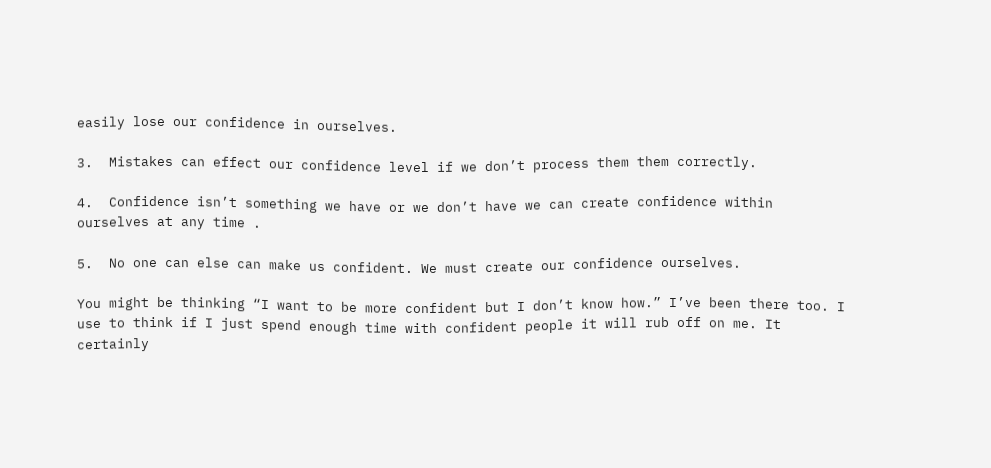easily lose our confidence in ourselves.

3.  Mistakes can effect our confidence level if we don’t process them them correctly.

4.  Confidence isn’t something we have or we don’t have we can create confidence within ourselves at any time .

5.  No one can else can make us confident. We must create our confidence ourselves.

You might be thinking “I want to be more confident but I don’t know how.” I’ve been there too. I use to think if I just spend enough time with confident people it will rub off on me. It certainly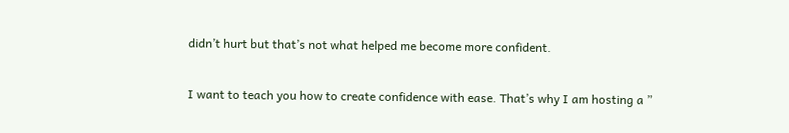didn’t hurt but that’s not what helped me become more confident.

I want to teach you how to create confidence with ease. That’s why I am hosting a ”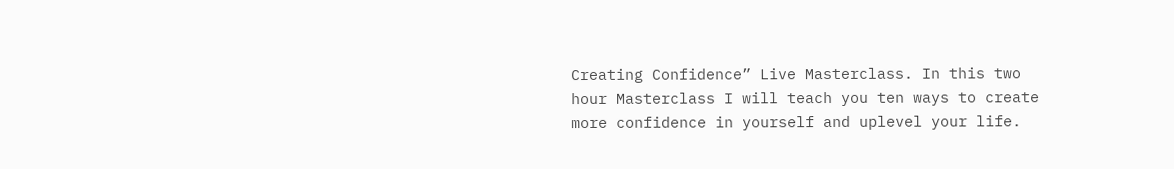Creating Confidence” Live Masterclass. In this two hour Masterclass I will teach you ten ways to create more confidence in yourself and uplevel your life.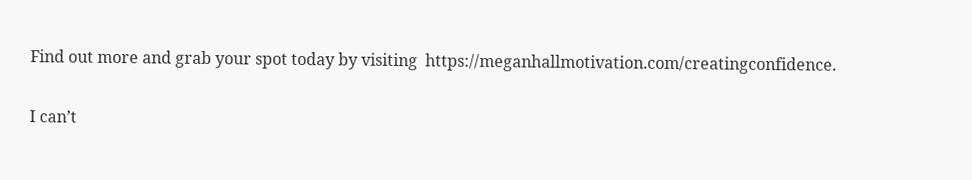Find out more and grab your spot today by visiting  https://meganhallmotivation.com/creatingconfidence.

I can’t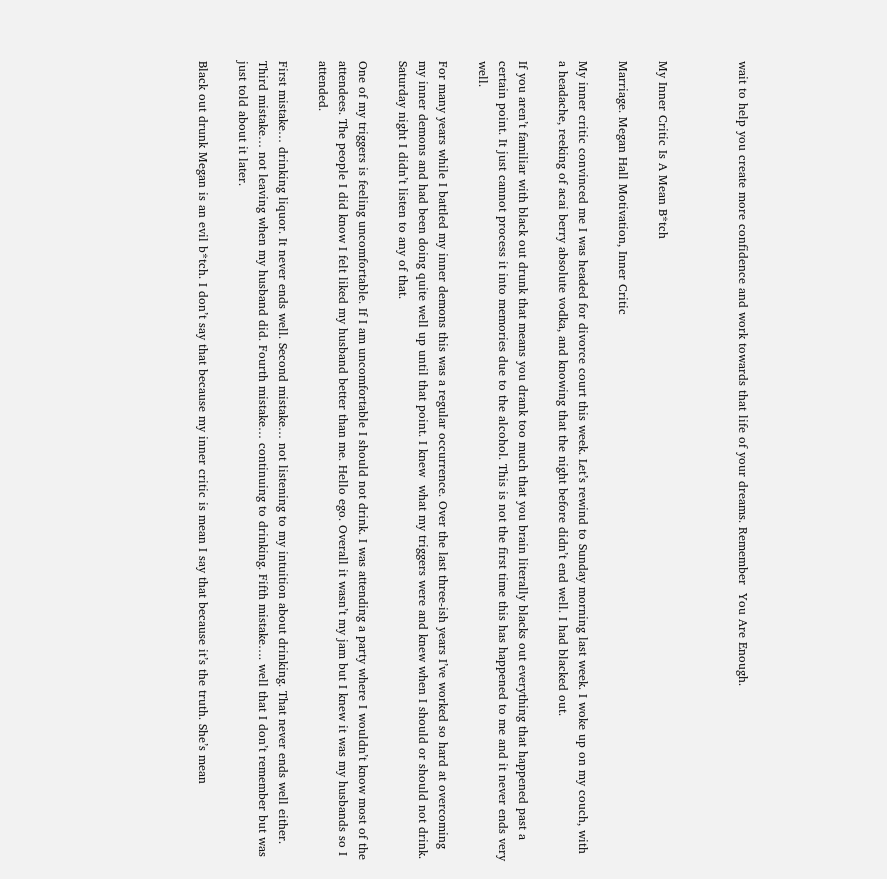wait to help you create more confidence and work towards that life of your dreams. Remember  You Are Enough.



My Inner Critic Is A Mean B*tch

Marriage. Megan Hall Motivation, Inner Critic

My inner critic convinced me I was headed for divorce court this week. Let’s rewind to Sunday morning last week. I woke up on my couch, with a headache, reeking of acai berry absolute vodka, and knowing that the night before didn’t end well. I had blacked out.

If you aren’t familiar with black out drunk that means you drank too much that you brain literally blacks out everything that happened past a certain point. It just cannot process it into memories due to the alcohol. This is not the first time this has happened to me and it never ends very well.

For many years while I battled my inner demons this was a regular occurrence. Over the last three-ish years I’ve worked so hard at overcoming my inner demons and had been doing quite well up until that point. I knew  what my triggers were and knew when I should or should not drink. Saturday night I didn’t listen to any of that.

One of my triggers is feeling uncomfortable. If I am uncomfortable I should not drink. I was attending a party where I wouldn’t know most of the attendees. The people I did know I felt liked my husband better than me. Hello ego. Overall it wasn’t my jam but I knew it was my husbands so I attended.

First mistake… drinking liquor. It never ends well. Second mistake… not listening to my intuition about drinking. That never ends well either.  Third mistake… not leaving when my husband did. Fourth mistake… continuing to drinking. Fifth mistake…. well that I don’t remember but was just told about it later.

Black out drunk Megan is an evil b*tch. I don’t say that because my inner critic is mean I say that because it’s the truth. She’s mean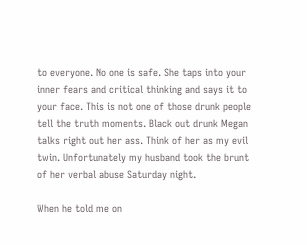to everyone. No one is safe. She taps into your inner fears and critical thinking and says it to your face. This is not one of those drunk people tell the truth moments. Black out drunk Megan talks right out her ass. Think of her as my evil twin. Unfortunately my husband took the brunt of her verbal abuse Saturday night.

When he told me on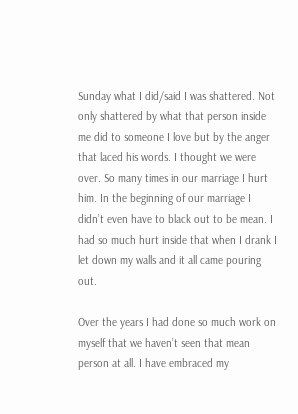Sunday what I did/said I was shattered. Not only shattered by what that person inside me did to someone I love but by the anger that laced his words. I thought we were over. So many times in our marriage I hurt him. In the beginning of our marriage I didn’t even have to black out to be mean. I had so much hurt inside that when I drank I let down my walls and it all came pouring out.

Over the years I had done so much work on myself that we haven’t seen that mean person at all. I have embraced my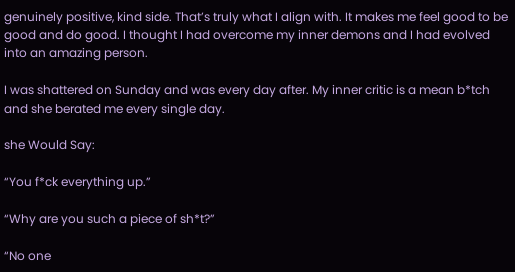genuinely positive, kind side. That’s truly what I align with. It makes me feel good to be good and do good. I thought I had overcome my inner demons and I had evolved into an amazing person.

I was shattered on Sunday and was every day after. My inner critic is a mean b*tch and she berated me every single day.

she Would Say:

“You f*ck everything up.”

“Why are you such a piece of sh*t?”

“No one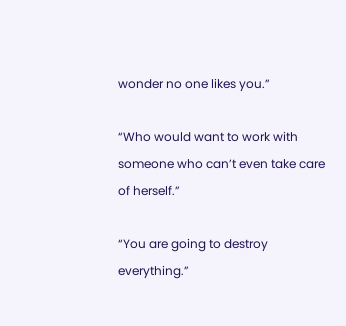wonder no one likes you.”

“Who would want to work with someone who can’t even take care of herself.”

“You are going to destroy everything.”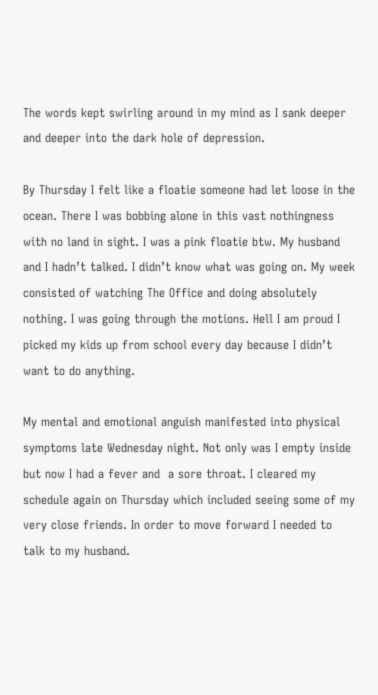The words kept swirling around in my mind as I sank deeper and deeper into the dark hole of depression.

By Thursday I felt like a floatie someone had let loose in the ocean. There I was bobbing alone in this vast nothingness with no land in sight. I was a pink floatie btw. My husband and I hadn’t talked. I didn’t know what was going on. My week consisted of watching The Office and doing absolutely nothing. I was going through the motions. Hell I am proud I picked my kids up from school every day because I didn’t want to do anything.

My mental and emotional anguish manifested into physical symptoms late Wednesday night. Not only was I empty inside but now I had a fever and  a sore throat. I cleared my schedule again on Thursday which included seeing some of my very close friends. In order to move forward I needed to talk to my husband.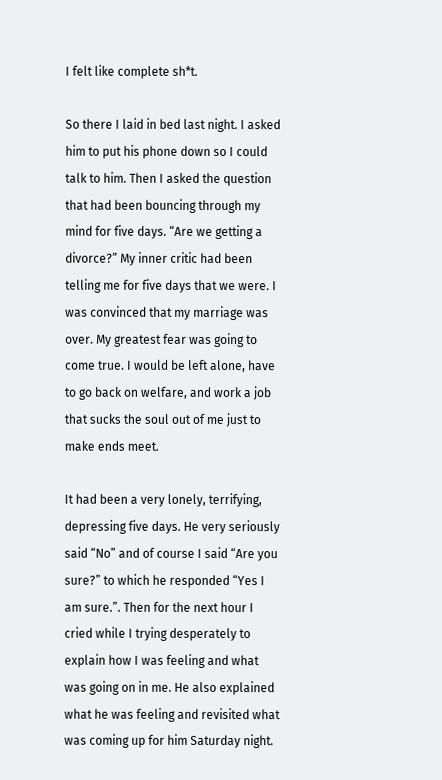I felt like complete sh*t.

So there I laid in bed last night. I asked him to put his phone down so I could talk to him. Then I asked the question that had been bouncing through my mind for five days. “Are we getting a divorce?” My inner critic had been telling me for five days that we were. I was convinced that my marriage was over. My greatest fear was going to come true. I would be left alone, have to go back on welfare, and work a job that sucks the soul out of me just to make ends meet.

It had been a very lonely, terrifying, depressing five days. He very seriously said “No” and of course I said “Are you sure?” to which he responded “Yes I am sure.”. Then for the next hour I cried while I trying desperately to explain how I was feeling and what was going on in me. He also explained what he was feeling and revisited what was coming up for him Saturday night.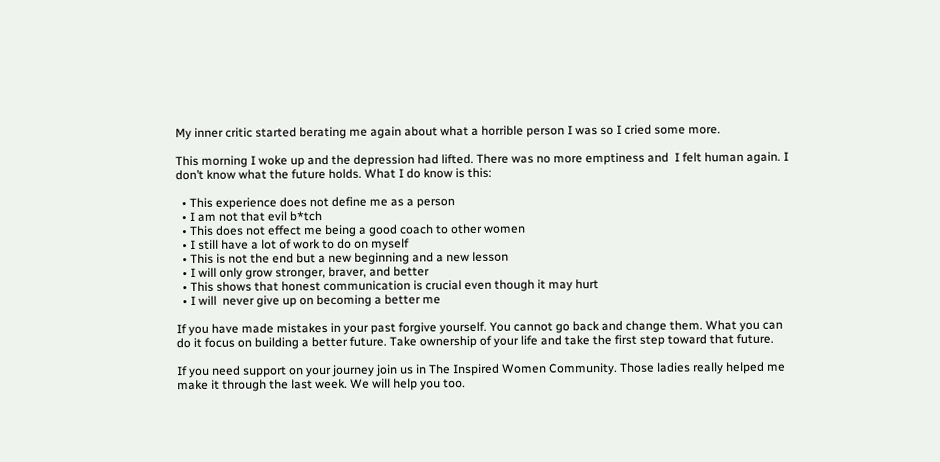My inner critic started berating me again about what a horrible person I was so I cried some more.

This morning I woke up and the depression had lifted. There was no more emptiness and  I felt human again. I don’t know what the future holds. What I do know is this:

  • This experience does not define me as a person
  • I am not that evil b*tch
  • This does not effect me being a good coach to other women
  • I still have a lot of work to do on myself
  • This is not the end but a new beginning and a new lesson
  • I will only grow stronger, braver, and better
  • This shows that honest communication is crucial even though it may hurt
  • I will  never give up on becoming a better me

If you have made mistakes in your past forgive yourself. You cannot go back and change them. What you can do it focus on building a better future. Take ownership of your life and take the first step toward that future.

If you need support on your journey join us in The Inspired Women Community. Those ladies really helped me make it through the last week. We will help you too.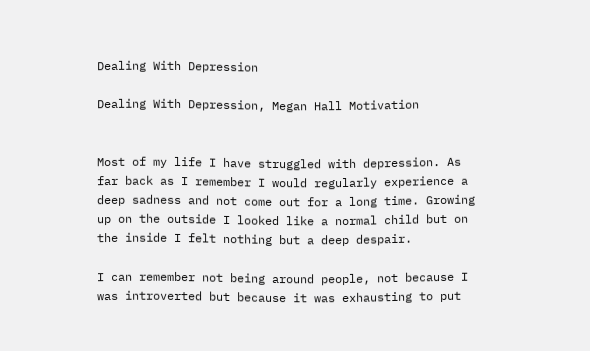Dealing With Depression

Dealing With Depression, Megan Hall Motivation


Most of my life I have struggled with depression. As far back as I remember I would regularly experience a deep sadness and not come out for a long time. Growing up on the outside I looked like a normal child but on the inside I felt nothing but a deep despair.

I can remember not being around people, not because I was introverted but because it was exhausting to put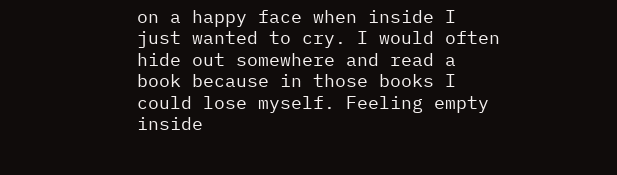on a happy face when inside I just wanted to cry. I would often hide out somewhere and read a book because in those books I could lose myself. Feeling empty inside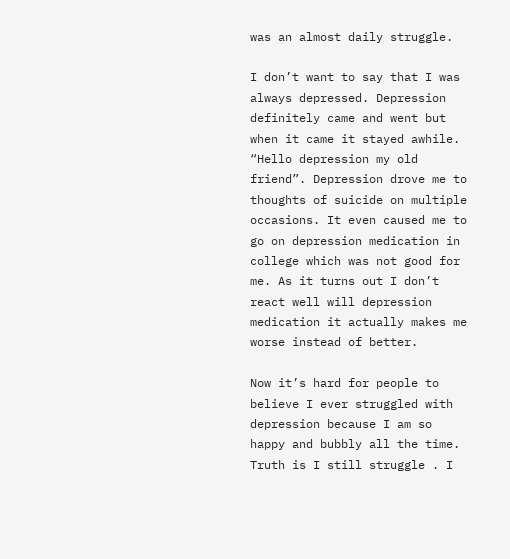was an almost daily struggle.

I don’t want to say that I was always depressed. Depression definitely came and went but when it came it stayed awhile. “Hello depression my old friend”. Depression drove me to thoughts of suicide on multiple occasions. It even caused me to go on depression medication in college which was not good for me. As it turns out I don’t react well will depression medication it actually makes me worse instead of better.

Now it’s hard for people to believe I ever struggled with depression because I am so happy and bubbly all the time. Truth is I still struggle . I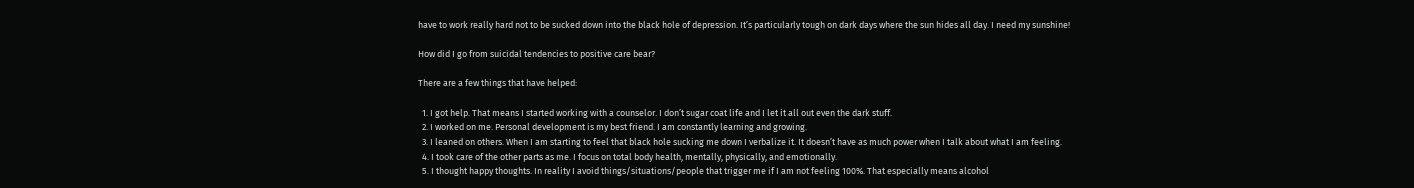have to work really hard not to be sucked down into the black hole of depression. It’s particularly tough on dark days where the sun hides all day. I need my sunshine!

How did I go from suicidal tendencies to positive care bear?

There are a few things that have helped:

  1. I got help. That means I started working with a counselor. I don’t sugar coat life and I let it all out even the dark stuff.
  2. I worked on me. Personal development is my best friend. I am constantly learning and growing.
  3. I leaned on others. When I am starting to feel that black hole sucking me down I verbalize it. It doesn’t have as much power when I talk about what I am feeling.
  4. I took care of the other parts as me. I focus on total body health, mentally, physically, and emotionally.
  5. I thought happy thoughts. In reality I avoid things/situations/people that trigger me if I am not feeling 100%. That especially means alcohol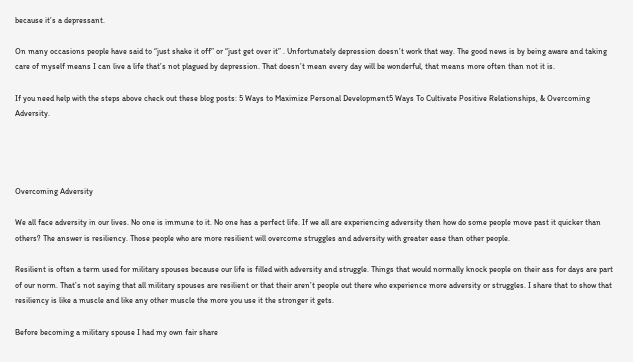because it’s a depressant.

On many occasions people have said to “just shake it off” or “just get over it” . Unfortunately depression doesn’t work that way. The good news is by being aware and taking care of myself means I can live a life that’s not plagued by depression. That doesn’t mean every day will be wonderful, that means more often than not it is.

If you need help with the steps above check out these blog posts: 5 Ways to Maximize Personal Development5 Ways To Cultivate Positive Relationships, & Overcoming Adversity.




Overcoming Adversity

We all face adversity in our lives. No one is immune to it. No one has a perfect life. If we all are experiencing adversity then how do some people move past it quicker than others? The answer is resiliency. Those people who are more resilient will overcome struggles and adversity with greater ease than other people.

Resilient is often a term used for military spouses because our life is filled with adversity and struggle. Things that would normally knock people on their ass for days are part of our norm. That’s not saying that all military spouses are resilient or that their aren’t people out there who experience more adversity or struggles. I share that to show that resiliency is like a muscle and like any other muscle the more you use it the stronger it gets.

Before becoming a military spouse I had my own fair share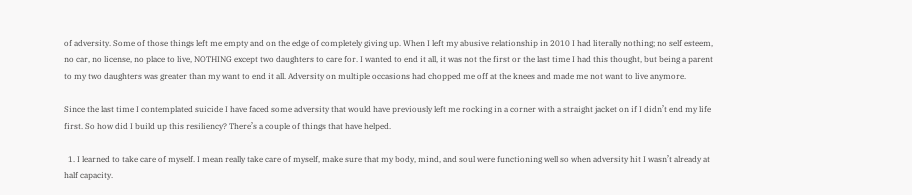of adversity. Some of those things left me empty and on the edge of completely giving up. When I left my abusive relationship in 2010 I had literally nothing; no self esteem, no car, no license, no place to live, NOTHING except two daughters to care for. I wanted to end it all, it was not the first or the last time I had this thought, but being a parent to my two daughters was greater than my want to end it all. Adversity on multiple occasions had chopped me off at the knees and made me not want to live anymore.

Since the last time I contemplated suicide I have faced some adversity that would have previously left me rocking in a corner with a straight jacket on if I didn’t end my life first. So how did I build up this resiliency? There’s a couple of things that have helped.

  1. I learned to take care of myself. I mean really take care of myself, make sure that my body, mind, and soul were functioning well so when adversity hit I wasn’t already at half capacity.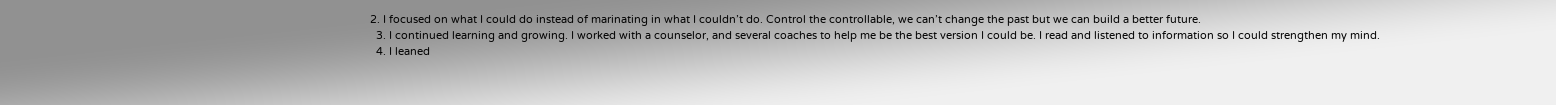2. I focused on what I could do instead of marinating in what I couldn’t do. Control the controllable, we can’t change the past but we can build a better future.
  3. I continued learning and growing. I worked with a counselor, and several coaches to help me be the best version I could be. I read and listened to information so I could strengthen my mind.
  4. I leaned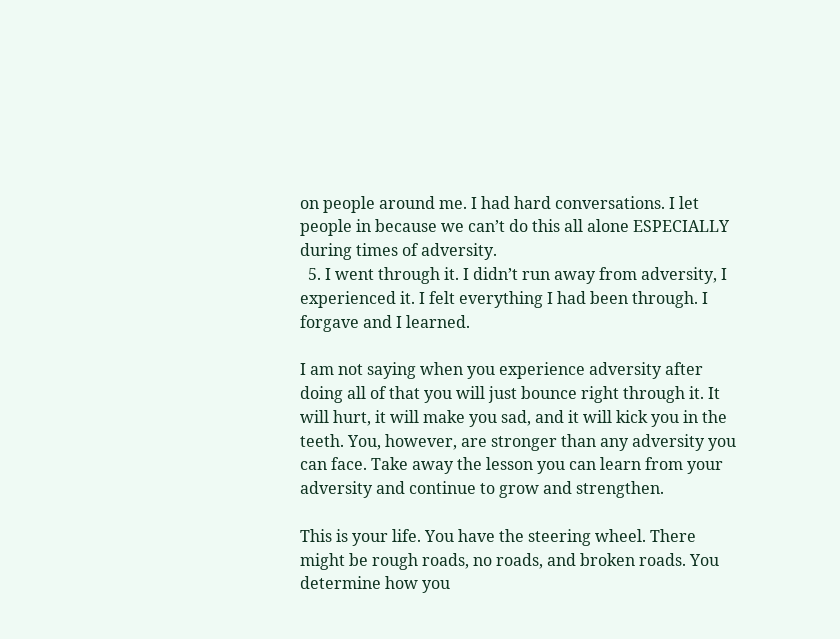on people around me. I had hard conversations. I let people in because we can’t do this all alone ESPECIALLY during times of adversity.
  5. I went through it. I didn’t run away from adversity, I experienced it. I felt everything I had been through. I forgave and I learned.

I am not saying when you experience adversity after doing all of that you will just bounce right through it. It will hurt, it will make you sad, and it will kick you in the teeth. You, however, are stronger than any adversity you can face. Take away the lesson you can learn from your adversity and continue to grow and strengthen.

This is your life. You have the steering wheel. There might be rough roads, no roads, and broken roads. You determine how you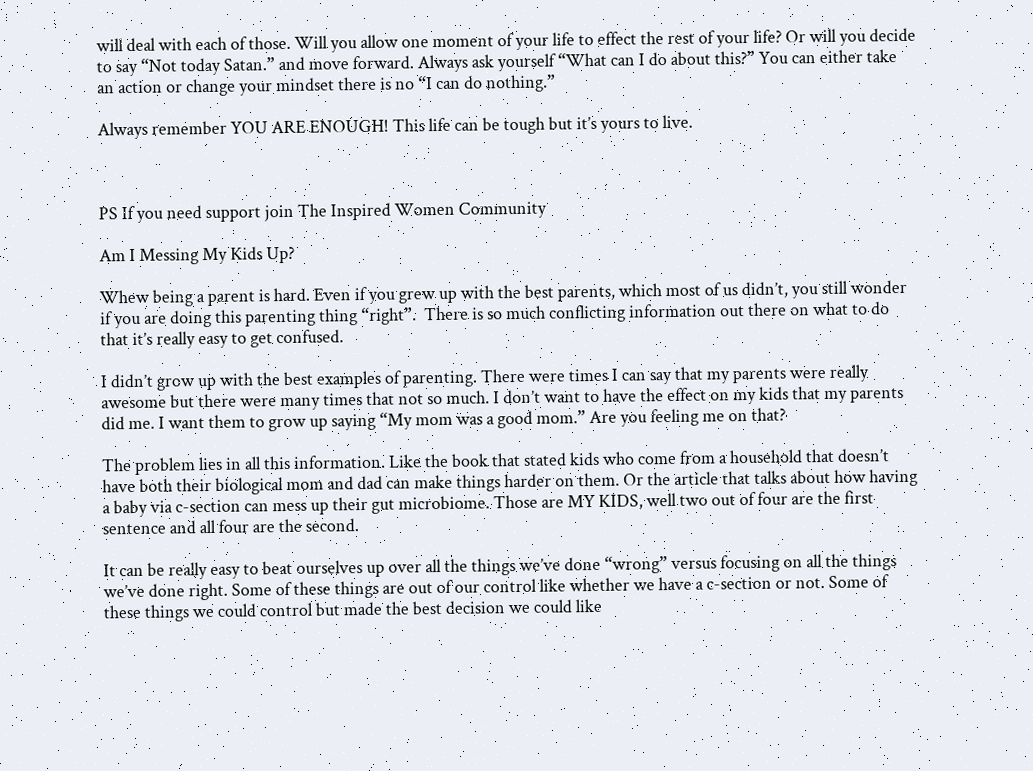will deal with each of those. Will you allow one moment of your life to effect the rest of your life? Or will you decide to say “Not today Satan.” and move forward. Always ask yourself “What can I do about this?” You can either take an action or change your mindset there is no “I can do nothing.”

Always remember YOU ARE ENOUGH! This life can be tough but it’s yours to live.



PS If you need support join The Inspired Women Community

Am I Messing My Kids Up?

Whew being a parent is hard. Even if you grew up with the best parents, which most of us didn’t, you still wonder if you are doing this parenting thing “right”.  There is so much conflicting information out there on what to do that it’s really easy to get confused.

I didn’t grow up with the best examples of parenting. There were times I can say that my parents were really awesome but there were many times that not so much. I don’t want to have the effect on my kids that my parents did me. I want them to grow up saying “My mom was a good mom.” Are you feeling me on that?

The problem lies in all this information. Like the book that stated kids who come from a household that doesn’t have both their biological mom and dad can make things harder on them. Or the article that talks about how having a baby via c-section can mess up their gut microbiome. Those are MY KIDS, well two out of four are the first sentence and all four are the second.

It can be really easy to beat ourselves up over all the things we’ve done “wrong” versus focusing on all the things we’ve done right. Some of these things are out of our control like whether we have a c-section or not. Some of these things we could control but made the best decision we could like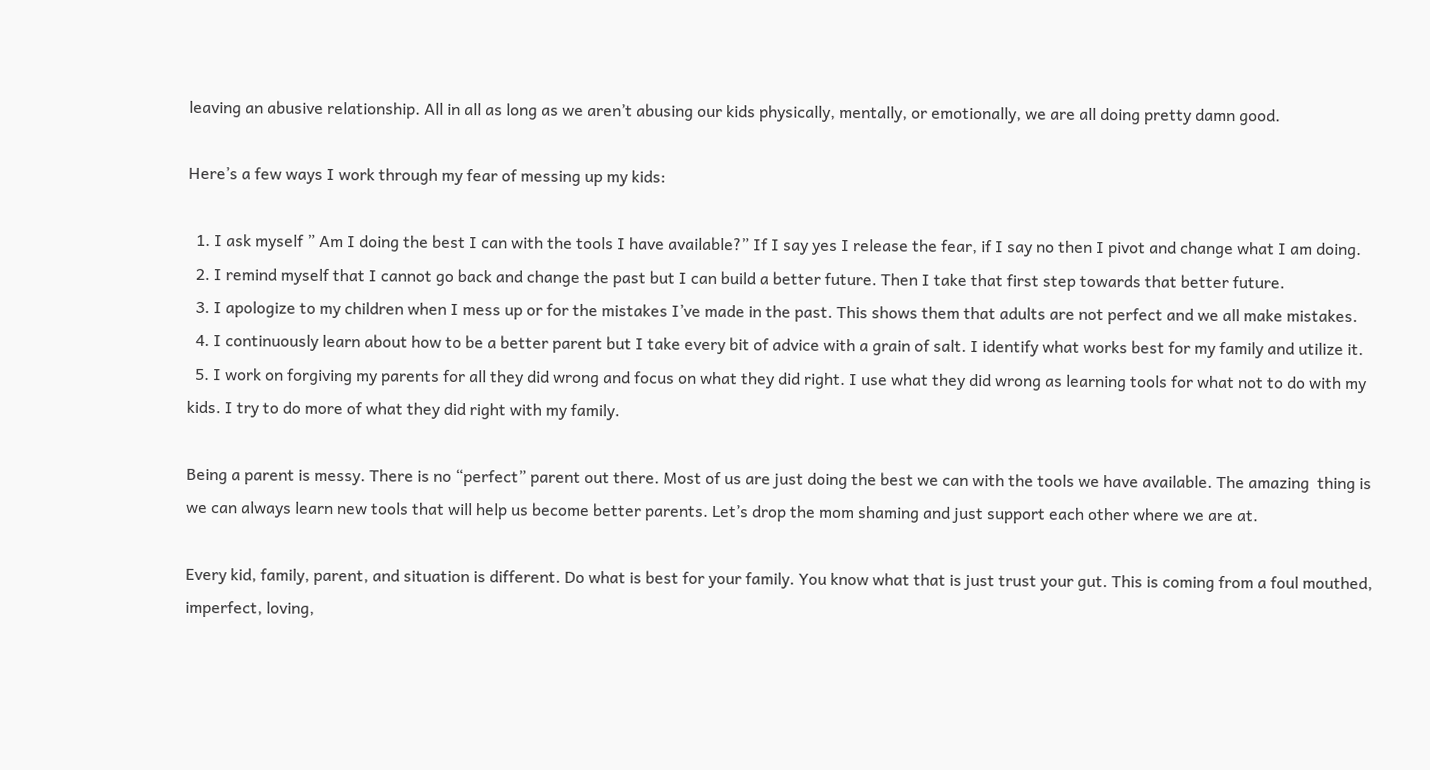leaving an abusive relationship. All in all as long as we aren’t abusing our kids physically, mentally, or emotionally, we are all doing pretty damn good.

Here’s a few ways I work through my fear of messing up my kids:

  1. I ask myself ” Am I doing the best I can with the tools I have available?” If I say yes I release the fear, if I say no then I pivot and change what I am doing.
  2. I remind myself that I cannot go back and change the past but I can build a better future. Then I take that first step towards that better future.
  3. I apologize to my children when I mess up or for the mistakes I’ve made in the past. This shows them that adults are not perfect and we all make mistakes.
  4. I continuously learn about how to be a better parent but I take every bit of advice with a grain of salt. I identify what works best for my family and utilize it.
  5. I work on forgiving my parents for all they did wrong and focus on what they did right. I use what they did wrong as learning tools for what not to do with my kids. I try to do more of what they did right with my family.

Being a parent is messy. There is no “perfect” parent out there. Most of us are just doing the best we can with the tools we have available. The amazing  thing is we can always learn new tools that will help us become better parents. Let’s drop the mom shaming and just support each other where we are at.

Every kid, family, parent, and situation is different. Do what is best for your family. You know what that is just trust your gut. This is coming from a foul mouthed, imperfect, loving,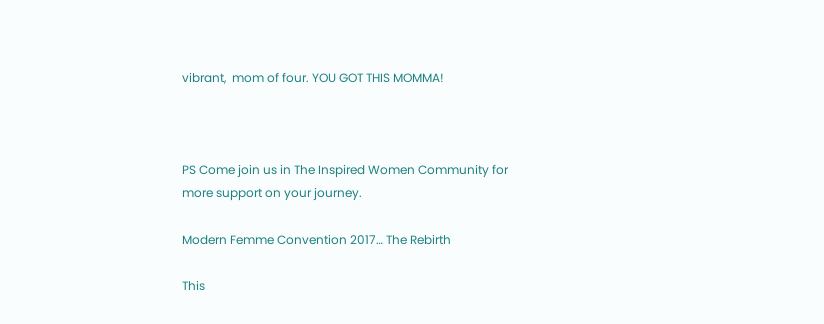vibrant,  mom of four. YOU GOT THIS MOMMA!



PS Come join us in The Inspired Women Community for more support on your journey.

Modern Femme Convention 2017… The Rebirth

This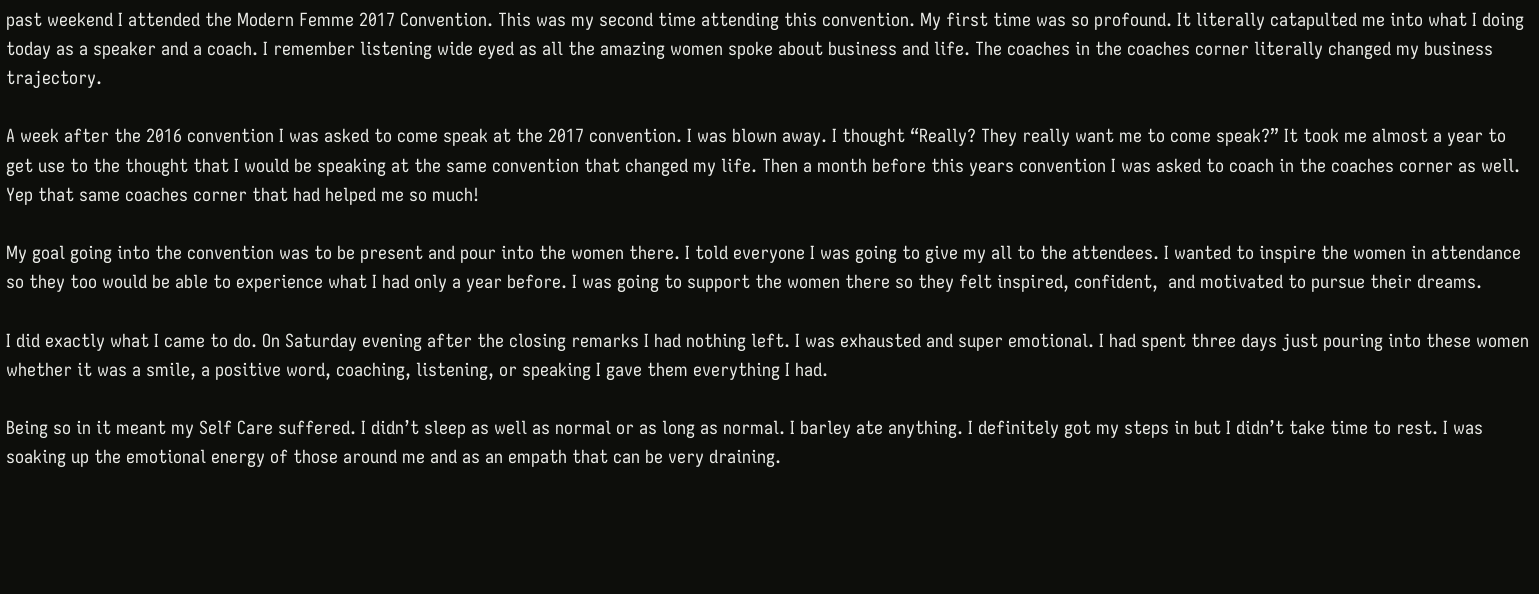past weekend I attended the Modern Femme 2017 Convention. This was my second time attending this convention. My first time was so profound. It literally catapulted me into what I doing today as a speaker and a coach. I remember listening wide eyed as all the amazing women spoke about business and life. The coaches in the coaches corner literally changed my business trajectory.

A week after the 2016 convention I was asked to come speak at the 2017 convention. I was blown away. I thought “Really? They really want me to come speak?” It took me almost a year to get use to the thought that I would be speaking at the same convention that changed my life. Then a month before this years convention I was asked to coach in the coaches corner as well. Yep that same coaches corner that had helped me so much!

My goal going into the convention was to be present and pour into the women there. I told everyone I was going to give my all to the attendees. I wanted to inspire the women in attendance so they too would be able to experience what I had only a year before. I was going to support the women there so they felt inspired, confident,  and motivated to pursue their dreams.

I did exactly what I came to do. On Saturday evening after the closing remarks I had nothing left. I was exhausted and super emotional. I had spent three days just pouring into these women whether it was a smile, a positive word, coaching, listening, or speaking I gave them everything I had.

Being so in it meant my Self Care suffered. I didn’t sleep as well as normal or as long as normal. I barley ate anything. I definitely got my steps in but I didn’t take time to rest. I was soaking up the emotional energy of those around me and as an empath that can be very draining.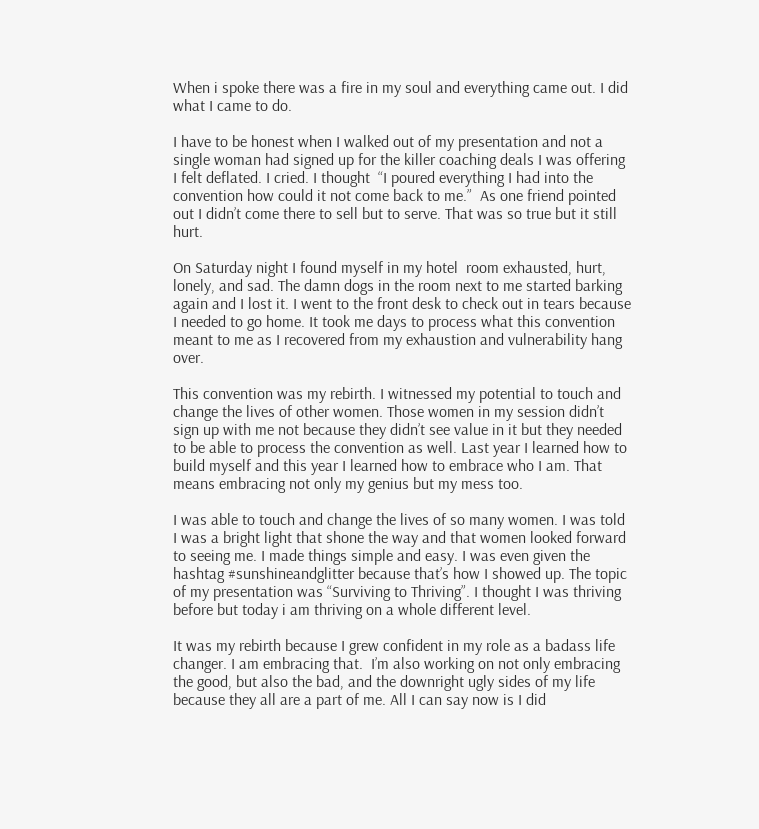When i spoke there was a fire in my soul and everything came out. I did what I came to do.

I have to be honest when I walked out of my presentation and not a single woman had signed up for the killer coaching deals I was offering I felt deflated. I cried. I thought  “I poured everything I had into the convention how could it not come back to me.”  As one friend pointed out I didn’t come there to sell but to serve. That was so true but it still hurt.

On Saturday night I found myself in my hotel  room exhausted, hurt, lonely, and sad. The damn dogs in the room next to me started barking again and I lost it. I went to the front desk to check out in tears because I needed to go home. It took me days to process what this convention meant to me as I recovered from my exhaustion and vulnerability hang over.

This convention was my rebirth. I witnessed my potential to touch and change the lives of other women. Those women in my session didn’t sign up with me not because they didn’t see value in it but they needed to be able to process the convention as well. Last year I learned how to build myself and this year I learned how to embrace who I am. That means embracing not only my genius but my mess too.

I was able to touch and change the lives of so many women. I was told I was a bright light that shone the way and that women looked forward to seeing me. I made things simple and easy. I was even given the hashtag #sunshineandglitter because that’s how I showed up. The topic of my presentation was “Surviving to Thriving”. I thought I was thriving before but today i am thriving on a whole different level.

It was my rebirth because I grew confident in my role as a badass life changer. I am embracing that.  I’m also working on not only embracing the good, but also the bad, and the downright ugly sides of my life because they all are a part of me. All I can say now is I did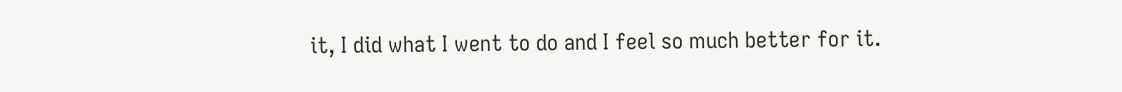it, I did what I went to do and I feel so much better for it.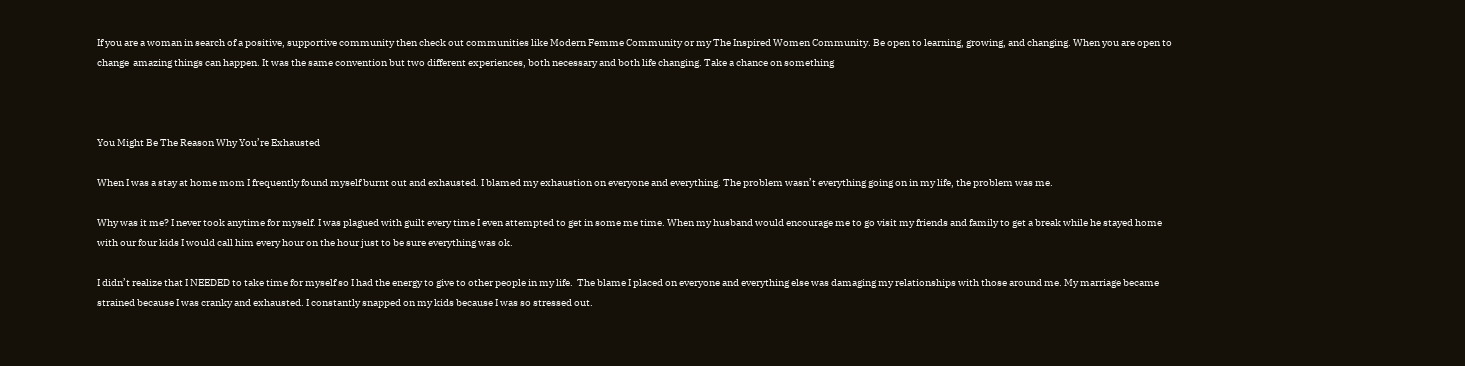If you are a woman in search of a positive, supportive community then check out communities like Modern Femme Community or my The Inspired Women Community. Be open to learning, growing, and changing. When you are open to change  amazing things can happen. It was the same convention but two different experiences, both necessary and both life changing. Take a chance on something



You Might Be The Reason Why You’re Exhausted

When I was a stay at home mom I frequently found myself burnt out and exhausted. I blamed my exhaustion on everyone and everything. The problem wasn’t everything going on in my life, the problem was me.

Why was it me? I never took anytime for myself. I was plagued with guilt every time I even attempted to get in some me time. When my husband would encourage me to go visit my friends and family to get a break while he stayed home with our four kids I would call him every hour on the hour just to be sure everything was ok.

I didn’t realize that I NEEDED to take time for myself so I had the energy to give to other people in my life.  The blame I placed on everyone and everything else was damaging my relationships with those around me. My marriage became strained because I was cranky and exhausted. I constantly snapped on my kids because I was so stressed out.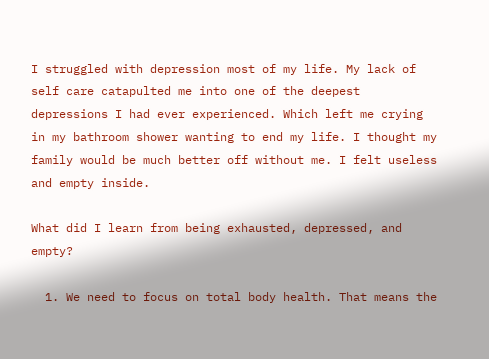I struggled with depression most of my life. My lack of self care catapulted me into one of the deepest depressions I had ever experienced. Which left me crying in my bathroom shower wanting to end my life. I thought my family would be much better off without me. I felt useless and empty inside.

What did I learn from being exhausted, depressed, and empty?

  1. We need to focus on total body health. That means the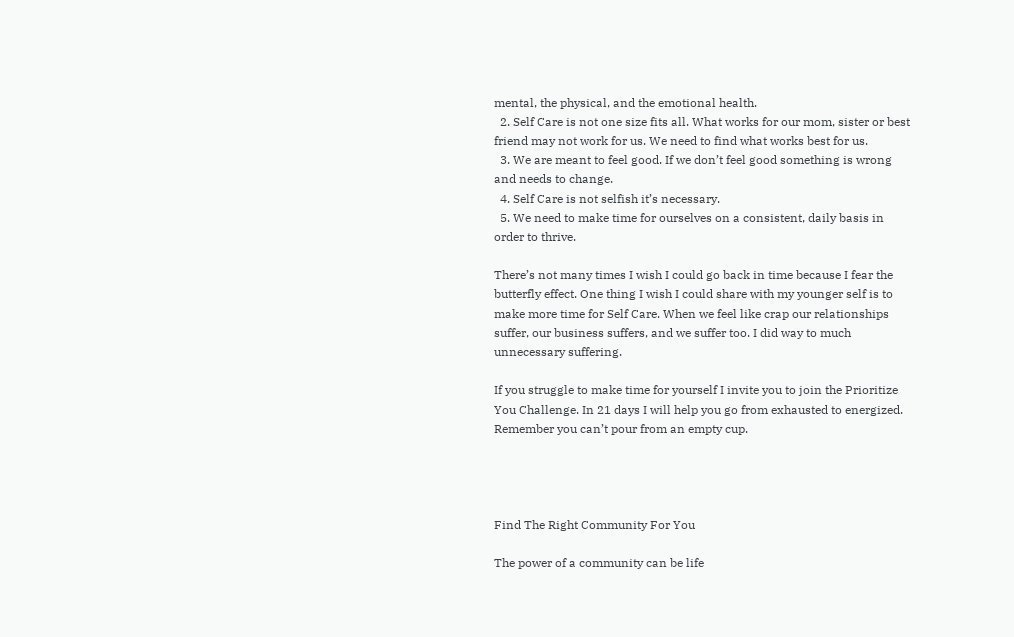mental, the physical, and the emotional health.
  2. Self Care is not one size fits all. What works for our mom, sister or best friend may not work for us. We need to find what works best for us.
  3. We are meant to feel good. If we don’t feel good something is wrong and needs to change.
  4. Self Care is not selfish it’s necessary.
  5. We need to make time for ourselves on a consistent, daily basis in order to thrive.

There’s not many times I wish I could go back in time because I fear the butterfly effect. One thing I wish I could share with my younger self is to make more time for Self Care. When we feel like crap our relationships suffer, our business suffers, and we suffer too. I did way to much unnecessary suffering.

If you struggle to make time for yourself I invite you to join the Prioritize You Challenge. In 21 days I will help you go from exhausted to energized. Remember you can’t pour from an empty cup.




Find The Right Community For You

The power of a community can be life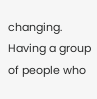changing. Having a group of people who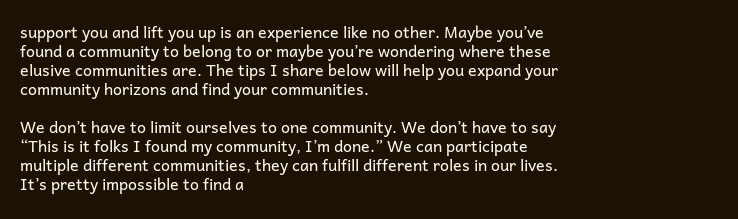support you and lift you up is an experience like no other. Maybe you’ve found a community to belong to or maybe you’re wondering where these elusive communities are. The tips I share below will help you expand your community horizons and find your communities.

We don’t have to limit ourselves to one community. We don’t have to say “This is it folks I found my community, I’m done.” We can participate multiple different communities, they can fulfill different roles in our lives. It’s pretty impossible to find a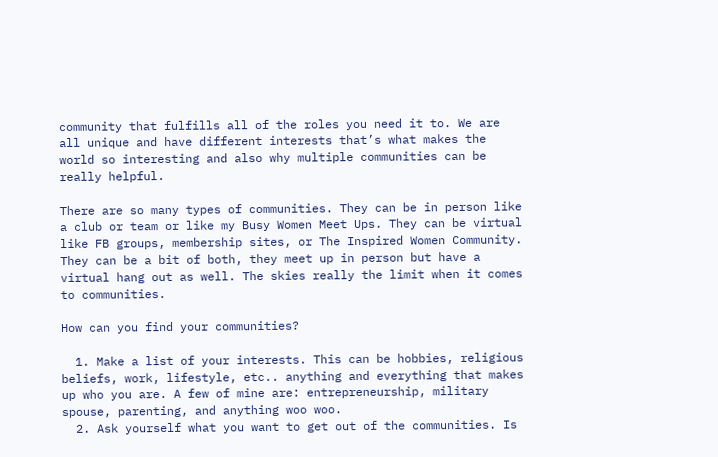community that fulfills all of the roles you need it to. We are all unique and have different interests that’s what makes the world so interesting and also why multiple communities can be really helpful.

There are so many types of communities. They can be in person like a club or team or like my Busy Women Meet Ups. They can be virtual like FB groups, membership sites, or The Inspired Women Community. They can be a bit of both, they meet up in person but have a virtual hang out as well. The skies really the limit when it comes to communities.

How can you find your communities?

  1. Make a list of your interests. This can be hobbies, religious beliefs, work, lifestyle, etc.. anything and everything that makes up who you are. A few of mine are: entrepreneurship, military spouse, parenting, and anything woo woo.
  2. Ask yourself what you want to get out of the communities. Is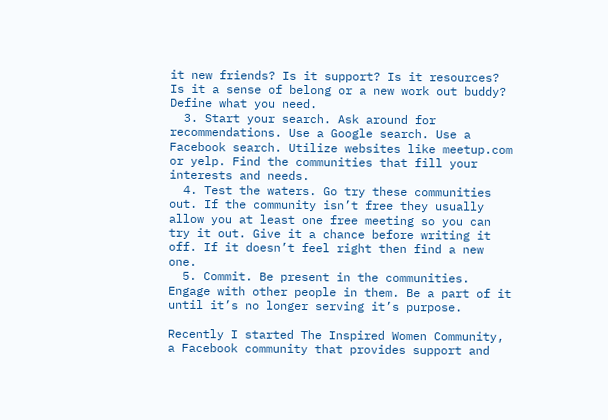it new friends? Is it support? Is it resources? Is it a sense of belong or a new work out buddy? Define what you need.
  3. Start your search. Ask around for recommendations. Use a Google search. Use a Facebook search. Utilize websites like meetup.com or yelp. Find the communities that fill your interests and needs.
  4. Test the waters. Go try these communities out. If the community isn’t free they usually allow you at least one free meeting so you can try it out. Give it a chance before writing it off. If it doesn’t feel right then find a new one.
  5. Commit. Be present in the communities. Engage with other people in them. Be a part of it until it’s no longer serving it’s purpose.

Recently I started The Inspired Women Community, a Facebook community that provides support and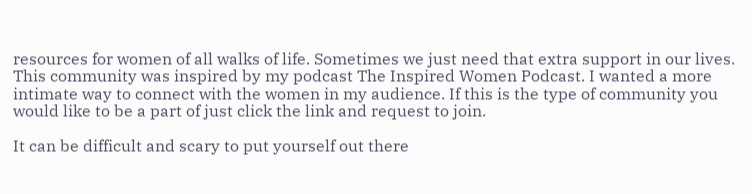resources for women of all walks of life. Sometimes we just need that extra support in our lives. This community was inspired by my podcast The Inspired Women Podcast. I wanted a more intimate way to connect with the women in my audience. If this is the type of community you would like to be a part of just click the link and request to join.

It can be difficult and scary to put yourself out there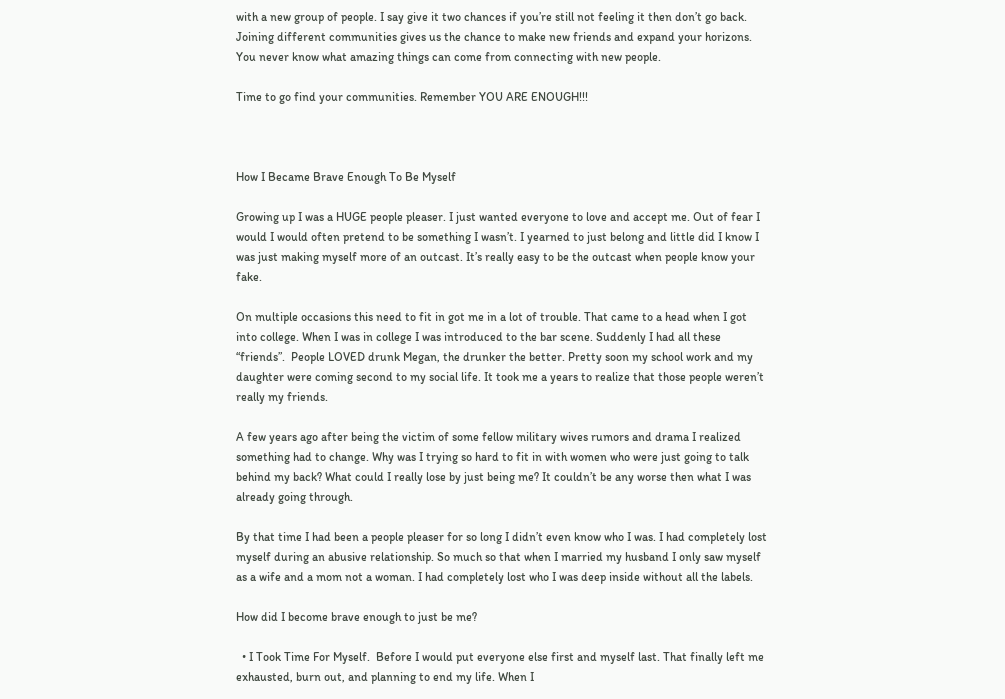with a new group of people. I say give it two chances if you’re still not feeling it then don’t go back. Joining different communities gives us the chance to make new friends and expand your horizons. You never know what amazing things can come from connecting with new people.

Time to go find your communities. Remember YOU ARE ENOUGH!!!



How I Became Brave Enough To Be Myself

Growing up I was a HUGE people pleaser. I just wanted everyone to love and accept me. Out of fear I would I would often pretend to be something I wasn’t. I yearned to just belong and little did I know I was just making myself more of an outcast. It’s really easy to be the outcast when people know your fake.

On multiple occasions this need to fit in got me in a lot of trouble. That came to a head when I got into college. When I was in college I was introduced to the bar scene. Suddenly I had all these “friends”.  People LOVED drunk Megan, the drunker the better. Pretty soon my school work and my daughter were coming second to my social life. It took me a years to realize that those people weren’t really my friends.

A few years ago after being the victim of some fellow military wives rumors and drama I realized something had to change. Why was I trying so hard to fit in with women who were just going to talk behind my back? What could I really lose by just being me? It couldn’t be any worse then what I was already going through.

By that time I had been a people pleaser for so long I didn’t even know who I was. I had completely lost myself during an abusive relationship. So much so that when I married my husband I only saw myself as a wife and a mom not a woman. I had completely lost who I was deep inside without all the labels.

How did I become brave enough to just be me?

  • I Took Time For Myself.  Before I would put everyone else first and myself last. That finally left me exhausted, burn out, and planning to end my life. When I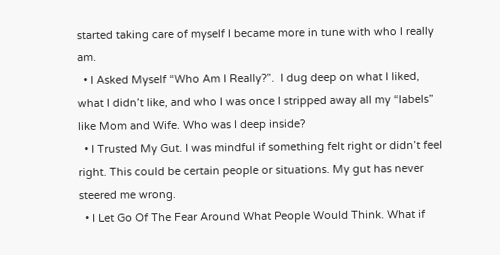started taking care of myself I became more in tune with who I really am.
  • I Asked Myself “Who Am I Really?”.  I dug deep on what I liked, what I didn’t like, and who I was once I stripped away all my “labels” like Mom and Wife. Who was I deep inside?
  • I Trusted My Gut. I was mindful if something felt right or didn’t feel right. This could be certain people or situations. My gut has never steered me wrong.
  • I Let Go Of The Fear Around What People Would Think. What if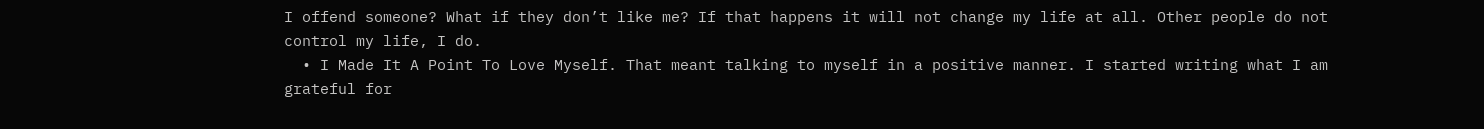I offend someone? What if they don’t like me? If that happens it will not change my life at all. Other people do not control my life, I do.
  • I Made It A Point To Love Myself. That meant talking to myself in a positive manner. I started writing what I am grateful for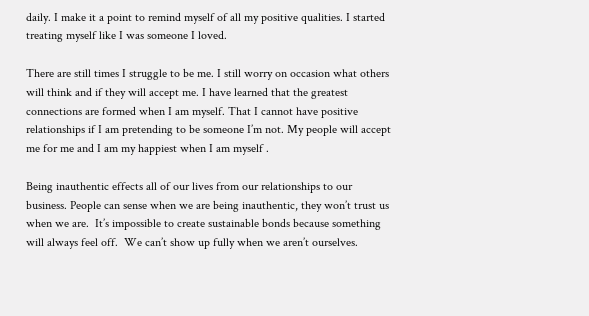daily. I make it a point to remind myself of all my positive qualities. I started treating myself like I was someone I loved.

There are still times I struggle to be me. I still worry on occasion what others will think and if they will accept me. I have learned that the greatest connections are formed when I am myself. That I cannot have positive relationships if I am pretending to be someone I’m not. My people will accept me for me and I am my happiest when I am myself .

Being inauthentic effects all of our lives from our relationships to our business. People can sense when we are being inauthentic, they won’t trust us when we are.  It’s impossible to create sustainable bonds because something will always feel off.  We can’t show up fully when we aren’t ourselves.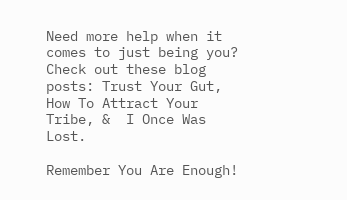Need more help when it comes to just being you? Check out these blog posts: Trust Your Gut, How To Attract Your Tribe, &  I Once Was Lost.

Remember You Are Enough!